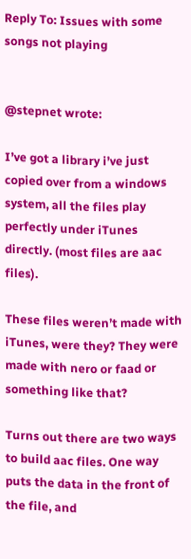Reply To: Issues with some songs not playing


@stepnet wrote:

I’ve got a library i’ve just copied over from a windows system, all the files play perfectly under iTunes directly. (most files are aac files).

These files weren’t made with iTunes, were they? They were made with nero or faad or something like that?

Turns out there are two ways to build aac files. One way puts the data in the front of the file, and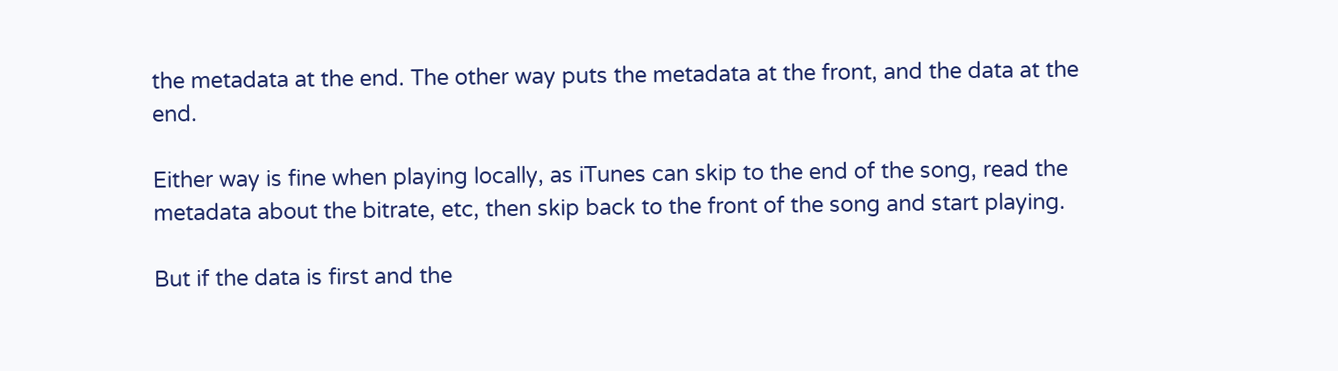the metadata at the end. The other way puts the metadata at the front, and the data at the end.

Either way is fine when playing locally, as iTunes can skip to the end of the song, read the metadata about the bitrate, etc, then skip back to the front of the song and start playing.

But if the data is first and the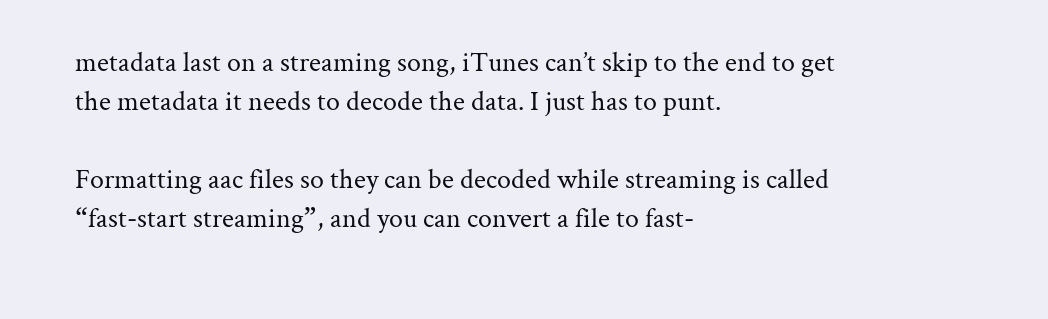metadata last on a streaming song, iTunes can’t skip to the end to get the metadata it needs to decode the data. I just has to punt.

Formatting aac files so they can be decoded while streaming is called “fast-start streaming”, and you can convert a file to fast-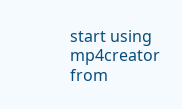start using mp4creator from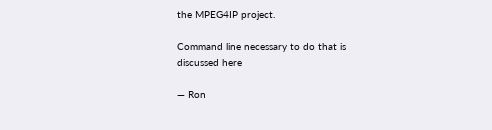the MPEG4IP project.

Command line necessary to do that is discussed here

— Ron